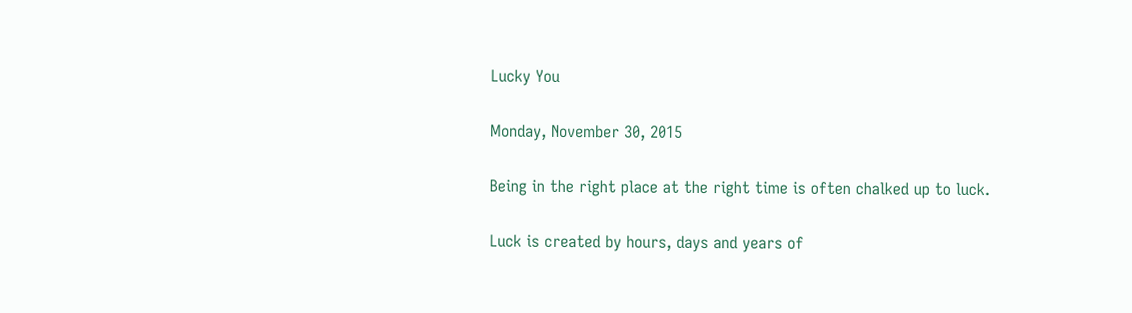Lucky You

Monday, November 30, 2015

Being in the right place at the right time is often chalked up to luck.

Luck is created by hours, days and years of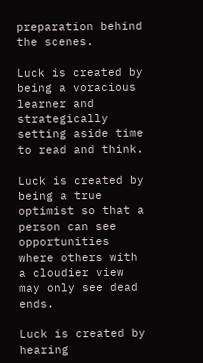preparation behind the scenes.

Luck is created by being a voracious learner and strategically setting aside time to read and think.

Luck is created by being a true optimist so that a person can see opportunities where others with a cloudier view may only see dead ends.

Luck is created by hearing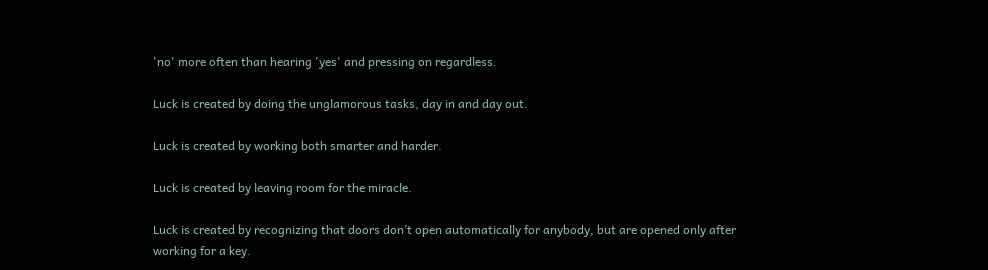'no' more often than hearing 'yes' and pressing on regardless.

Luck is created by doing the unglamorous tasks, day in and day out.

Luck is created by working both smarter and harder.

Luck is created by leaving room for the miracle.

Luck is created by recognizing that doors don’t open automatically for anybody, but are opened only after working for a key.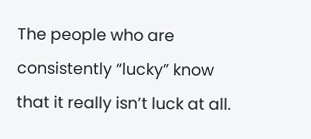The people who are consistently “lucky” know that it really isn’t luck at all.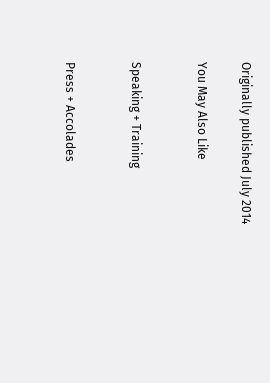Originally published July 2014

You May Also Like


Speaking + Training


Press + Accolades